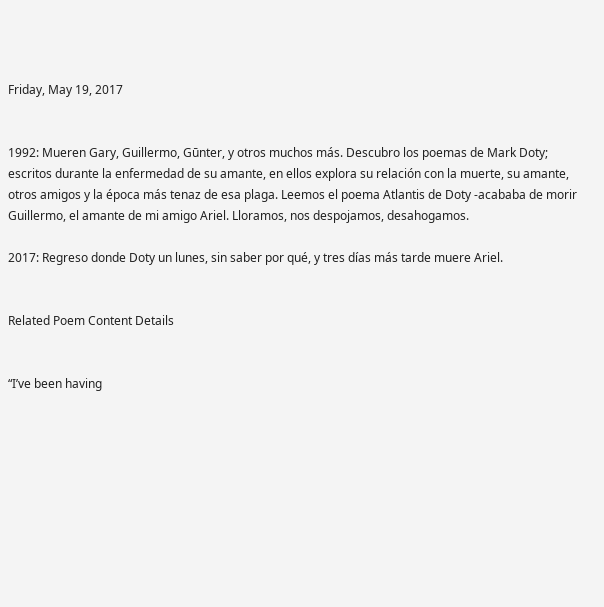Friday, May 19, 2017


1992: Mueren Gary, Guillermo, Gūnter, y otros muchos más. Descubro los poemas de Mark Doty; escritos durante la enfermedad de su amante, en ellos explora su relación con la muerte, su amante, otros amigos y la época más tenaz de esa plaga. Leemos el poema Atlantis de Doty -acababa de morir Guillermo, el amante de mi amigo Ariel. Lloramos, nos despojamos, desahogamos.

2017: Regreso donde Doty un lunes, sin saber por qué, y tres días más tarde muere Ariel.


Related Poem Content Details


“I’ve been having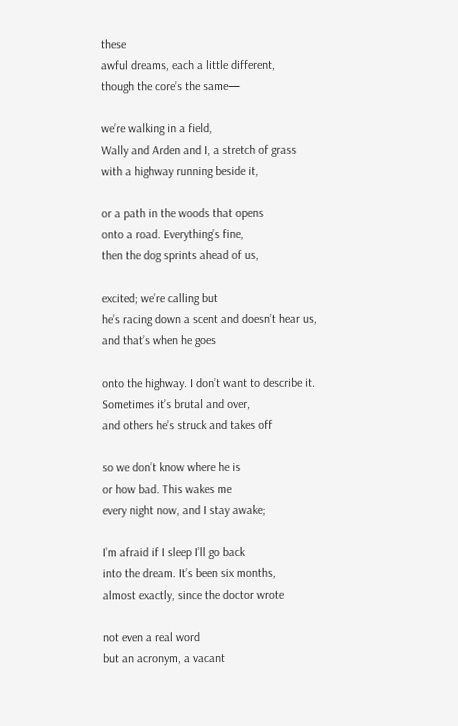these
awful dreams, each a little different,
though the core’s the same—

we’re walking in a field,
Wally and Arden and I, a stretch of grass
with a highway running beside it,

or a path in the woods that opens
onto a road. Everything’s fine,
then the dog sprints ahead of us,

excited; we’re calling but
he’s racing down a scent and doesn’t hear us,
and that’s when he goes

onto the highway. I don’t want to describe it.
Sometimes it’s brutal and over,
and others he’s struck and takes off

so we don’t know where he is
or how bad. This wakes me
every night now, and I stay awake;

I’m afraid if I sleep I’ll go back
into the dream. It’s been six months,
almost exactly, since the doctor wrote

not even a real word
but an acronym, a vacant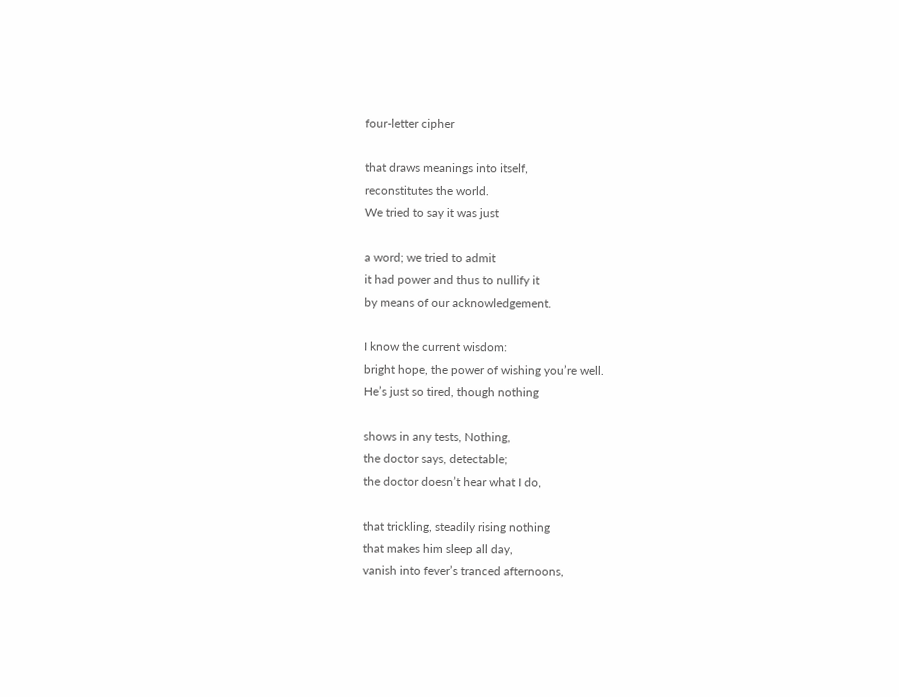four-letter cipher

that draws meanings into itself,
reconstitutes the world.
We tried to say it was just

a word; we tried to admit
it had power and thus to nullify it
by means of our acknowledgement.

I know the current wisdom:
bright hope, the power of wishing you’re well.
He’s just so tired, though nothing

shows in any tests, Nothing,
the doctor says, detectable;
the doctor doesn’t hear what I do,

that trickling, steadily rising nothing
that makes him sleep all day,
vanish into fever’s tranced afternoons,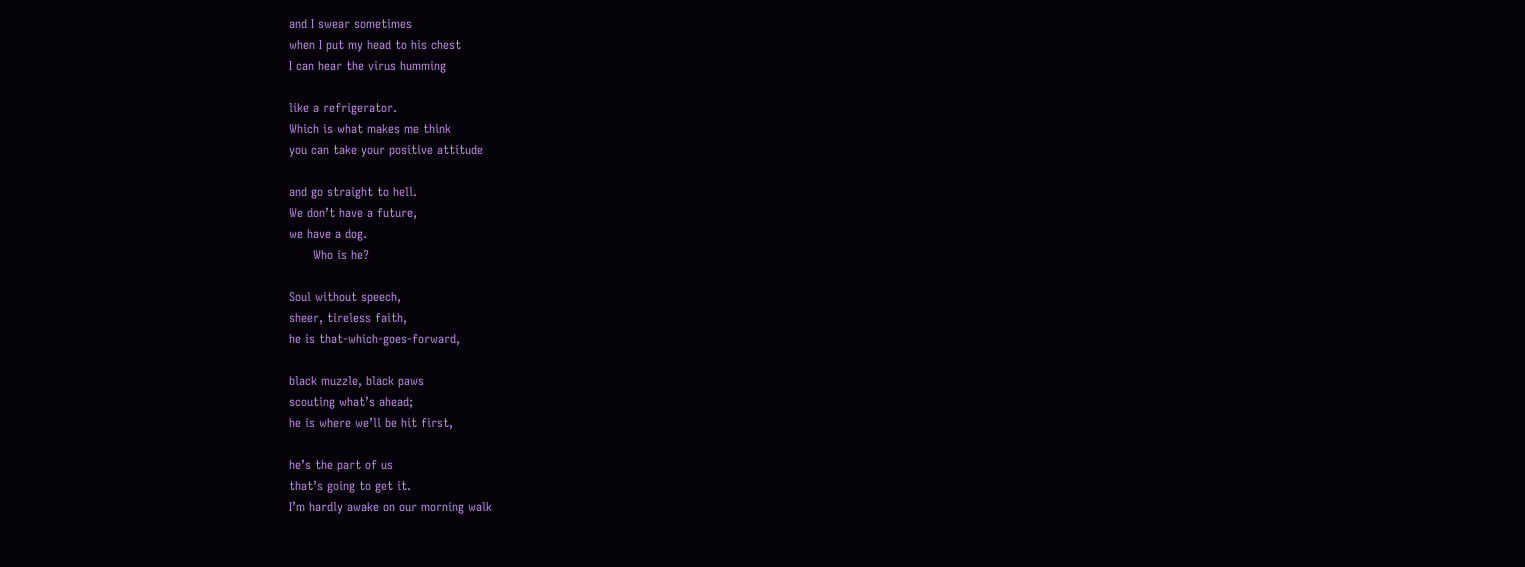and I swear sometimes
when I put my head to his chest
I can hear the virus humming

like a refrigerator.
Which is what makes me think
you can take your positive attitude

and go straight to hell.
We don’t have a future,
we have a dog.
      Who is he?

Soul without speech,
sheer, tireless faith,
he is that-which-goes-forward,

black muzzle, black paws
scouting what’s ahead;
he is where we’ll be hit first,

he’s the part of us
that’s going to get it.
I’m hardly awake on our morning walk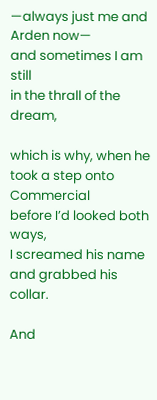—always just me and Arden now—
and sometimes I am still
in the thrall of the dream,

which is why, when he took a step onto Commercial
before I’d looked both ways,
I screamed his name and grabbed his collar.

And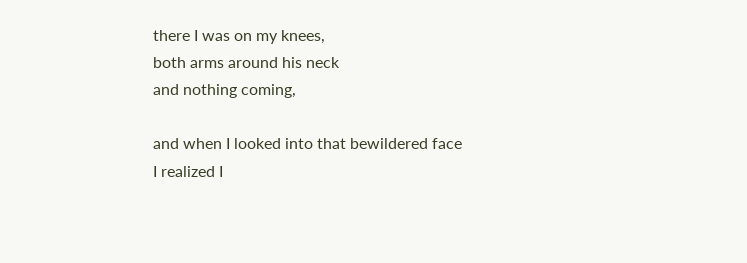there I was on my knees,
both arms around his neck
and nothing coming,

and when I looked into that bewildered face
I realized I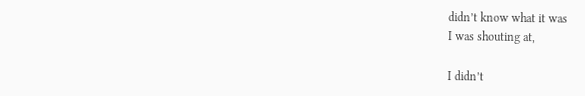didn’t know what it was
I was shouting at,

I didn’t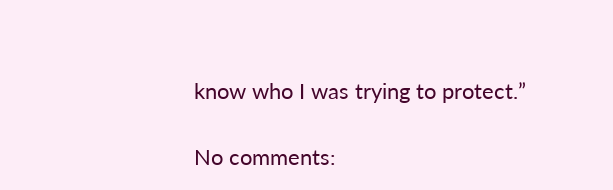know who I was trying to protect.”

No comments: